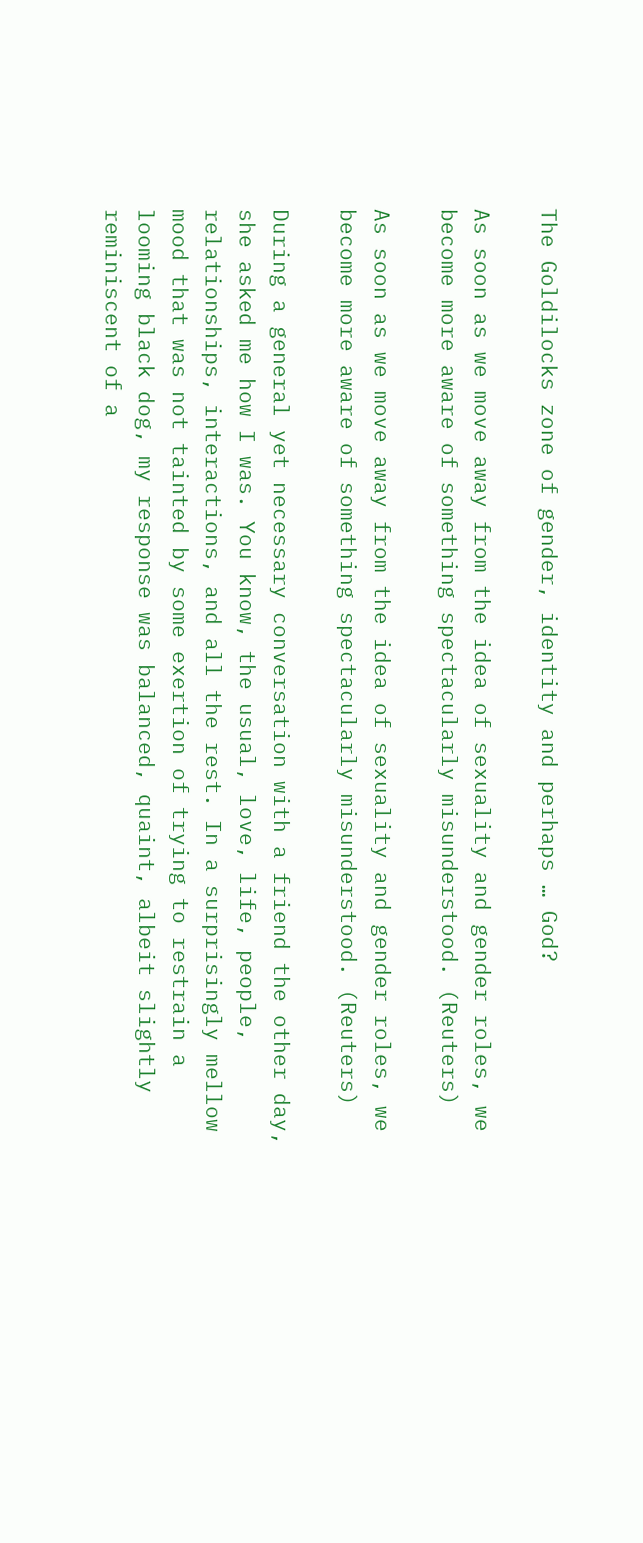The Goldilocks zone of gender, identity and perhaps … God?

As soon as we move away from the idea of sexuality and gender roles, we become more aware of something spectacularly misunderstood. (Reuters)

As soon as we move away from the idea of sexuality and gender roles, we become more aware of something spectacularly misunderstood. (Reuters)

During a general yet necessary conversation with a friend the other day, she asked me how I was. You know, the usual, love, life, people, relationships, interactions, and all the rest. In a surprisingly mellow mood that was not tainted by some exertion of trying to restrain a looming black dog, my response was balanced, quaint, albeit slightly reminiscent of a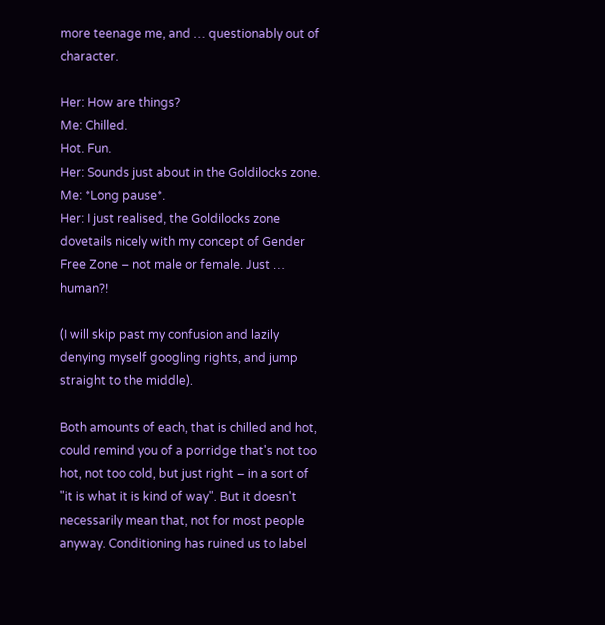more teenage me, and … questionably out of character.

Her: How are things?
Me: Chilled.
Hot. Fun.
Her: Sounds just about in the Goldilocks zone.
Me: *Long pause*.
Her: I just realised, the Goldilocks zone dovetails nicely with my concept of Gender Free Zone – not male or female. Just … human?!

(I will skip past my confusion and lazily denying myself googling rights, and jump straight to the middle).

Both amounts of each, that is chilled and hot, could remind you of a porridge that's not too hot, not too cold, but just right – in a sort of "it is what it is kind of way". But it doesn't necessarily mean that, not for most people anyway. Conditioning has ruined us to label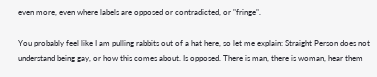even more, even where labels are opposed or contradicted, or "fringe".

You probably feel like I am pulling rabbits out of a hat here, so let me explain: Straight Person does not understand being gay, or how this comes about. Is opposed. There is man, there is woman, hear them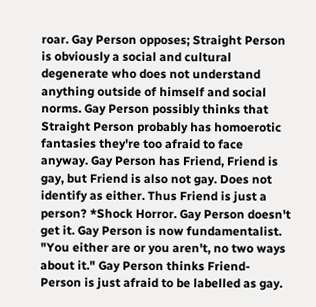roar. Gay Person opposes; Straight Person is obviously a social and cultural degenerate who does not understand anything outside of himself and social norms. Gay Person possibly thinks that Straight Person probably has homoerotic fantasies they're too afraid to face anyway. Gay Person has Friend, Friend is gay, but Friend is also not gay. Does not identify as either. Thus Friend is just a person? *Shock Horror. Gay Person doesn't get it. Gay Person is now fundamentalist. "You either are or you aren't, no two ways about it." Gay Person thinks Friend-Person is just afraid to be labelled as gay.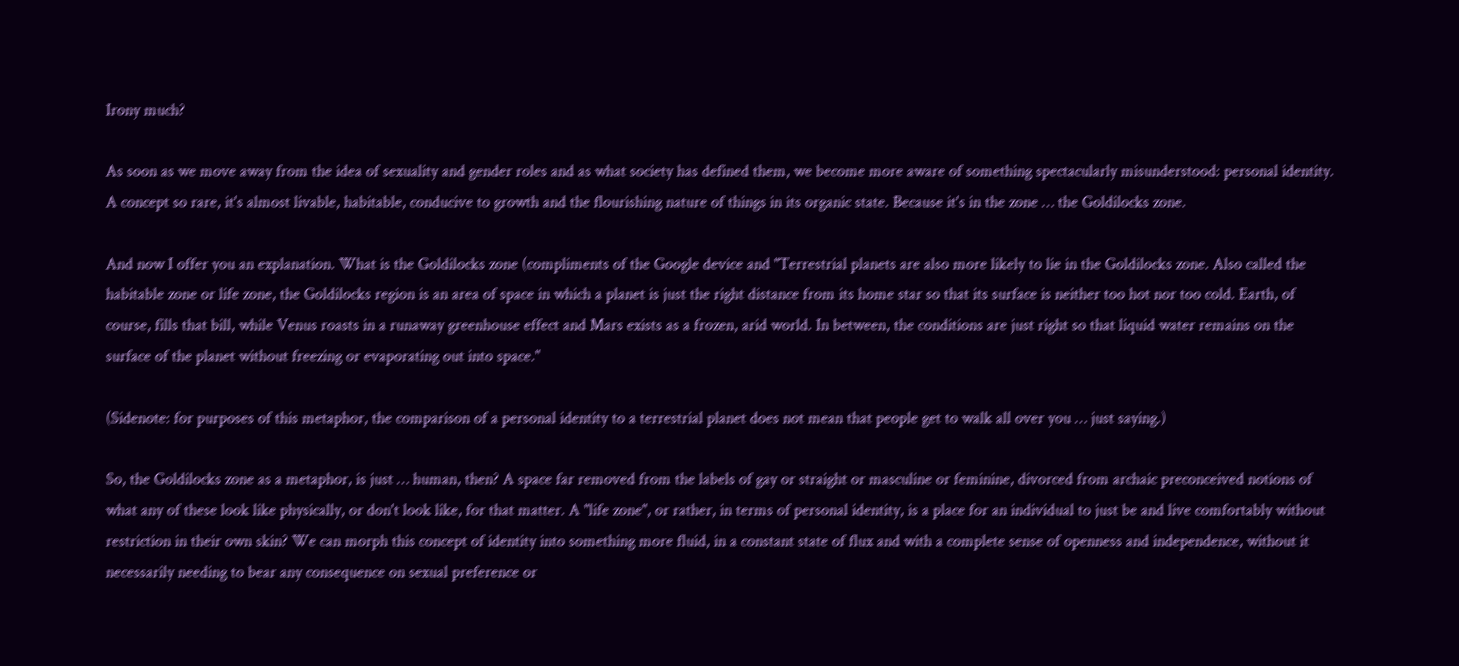Irony much?

As soon as we move away from the idea of sexuality and gender roles and as what society has defined them, we become more aware of something spectacularly misunderstood: personal identity. A concept so rare, it's almost livable, habitable, conducive to growth and the flourishing nature of things in its organic state. Because it's in the zone … the Goldilocks zone.

And now I offer you an explanation. What is the Goldilocks zone (compliments of the Google device and "Terrestrial planets are also more likely to lie in the Goldilocks zone. Also called the habitable zone or life zone, the Goldilocks region is an area of space in which a planet is just the right distance from its home star so that its surface is neither too hot nor too cold. Earth, of course, fills that bill, while Venus roasts in a runaway greenhouse effect and Mars exists as a frozen, arid world. In between, the conditions are just right so that liquid water remains on the surface of the planet without freezing or evaporating out into space."

(Sidenote: for purposes of this metaphor, the comparison of a personal identity to a terrestrial planet does not mean that people get to walk all over you … just saying.)

So, the Goldilocks zone as a metaphor, is just … human, then? A space far removed from the labels of gay or straight or masculine or feminine, divorced from archaic preconceived notions of what any of these look like physically, or don't look like, for that matter. A "life zone", or rather, in terms of personal identity, is a place for an individual to just be and live comfortably without restriction in their own skin? We can morph this concept of identity into something more fluid, in a constant state of flux and with a complete sense of openness and independence, without it necessarily needing to bear any consequence on sexual preference or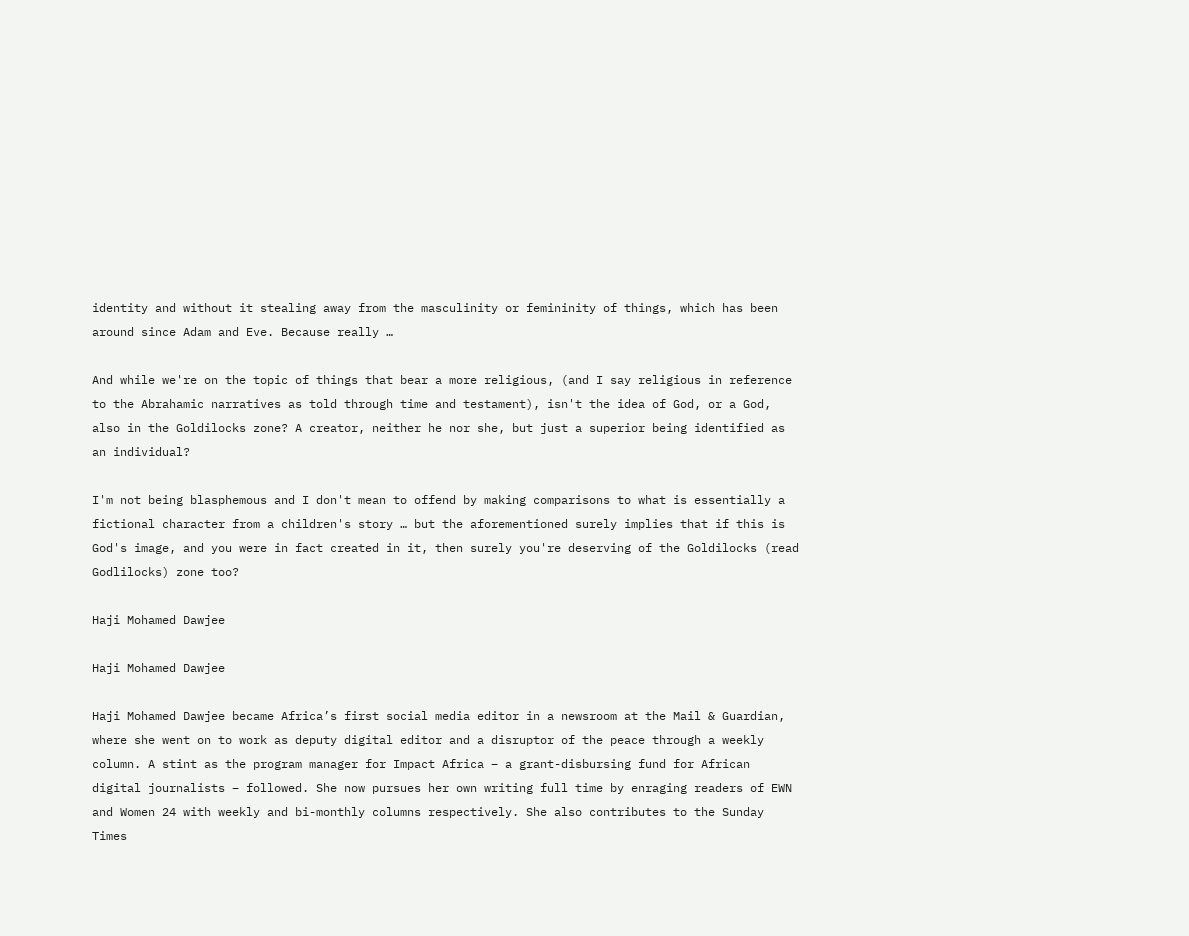identity and without it stealing away from the masculinity or femininity of things, which has been around since Adam and Eve. Because really …

And while we're on the topic of things that bear a more religious, (and I say religious in reference to the Abrahamic narratives as told through time and testament), isn't the idea of God, or a God, also in the Goldilocks zone? A creator, neither he nor she, but just a superior being identified as an individual?

I'm not being blasphemous and I don't mean to offend by making comparisons to what is essentially a fictional character from a children's story … but the aforementioned surely implies that if this is God's image, and you were in fact created in it, then surely you're deserving of the Goldilocks (read Godlilocks) zone too?

Haji Mohamed Dawjee

Haji Mohamed Dawjee

Haji Mohamed Dawjee became Africa’s first social media editor in a newsroom at the Mail & Guardian, where she went on to work as deputy digital editor and a disruptor of the peace through a weekly column. A stint as the program manager for Impact Africa – a grant-disbursing fund for African digital journalists – followed. She now pursues her own writing full time by enraging readers of EWN and Women 24 with weekly and bi-monthly columns respectively. She also contributes to the Sunday Times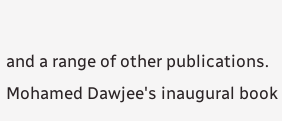and a range of other publications. Mohamed Dawjee's inaugural book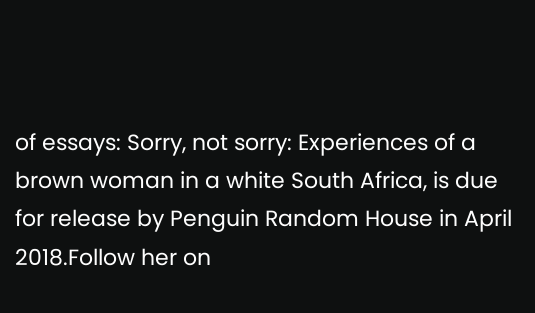of essays: Sorry, not sorry: Experiences of a brown woman in a white South Africa, is due for release by Penguin Random House in April 2018.Follow her on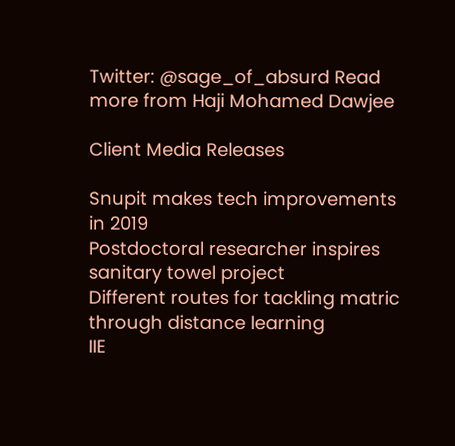Twitter: @sage_of_absurd Read more from Haji Mohamed Dawjee

Client Media Releases

Snupit makes tech improvements in 2019
Postdoctoral researcher inspires sanitary towel project
Different routes for tackling matric through distance learning
IIE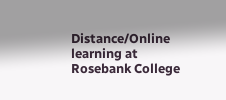Distance/Online learning at Rosebank College